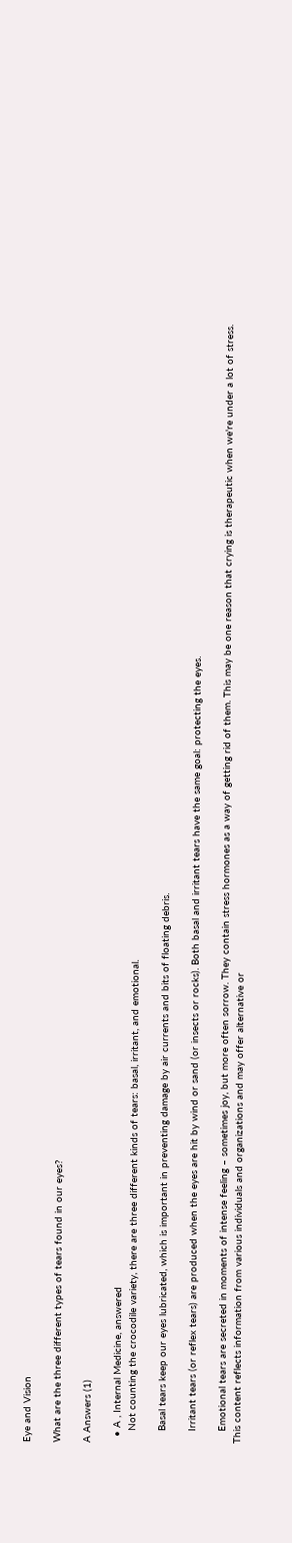Eye and Vision

What are the three different types of tears found in our eyes?

A Answers (1)

  • A , Internal Medicine, answered
    Not counting the crocodile variety, there are three different kinds of tears: basal, irritant, and emotional.

    Basal tears keep our eyes lubricated, which is important in preventing damage by air currents and bits of floating debris.

    Irritant tears (or reflex tears) are produced when the eyes are hit by wind or sand (or insects or rocks). Both basal and irritant tears have the same goal: protecting the eyes.

    Emotional tears are secreted in moments of intense feeling – sometimes joy, but more often sorrow. They contain stress hormones as a way of getting rid of them. This may be one reason that crying is therapeutic when we're under a lot of stress.
This content reflects information from various individuals and organizations and may offer alternative or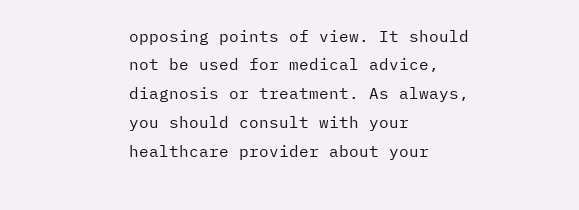opposing points of view. It should not be used for medical advice, diagnosis or treatment. As always, you should consult with your healthcare provider about your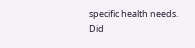specific health needs.
Did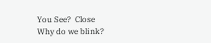You See?  Close
Why do we blink?